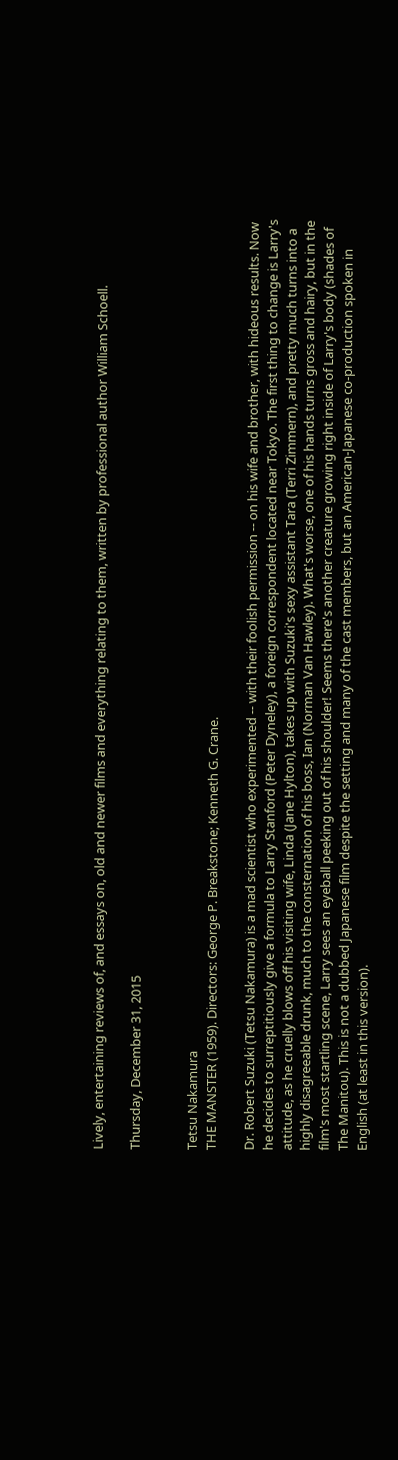Lively, entertaining reviews of, and essays on, old and newer films and everything relating to them, written by professional author William Schoell.

Thursday, December 31, 2015


Tetsu Nakamura
THE MANSTER (1959). Directors: George P. Breakstone; Kenneth G. Crane.

Dr. Robert Suzuki (Tetsu Nakamura) is a mad scientist who experimented -- with their foolish permission -- on his wife and brother, with hideous results. Now he decides to surreptitiously give a formula to Larry Stanford (Peter Dyneley), a foreign correspondent located near Tokyo. The first thing to change is Larry's attitude, as he cruelly blows off his visiting wife, Linda (Jane Hylton), takes up with Suzuki's sexy assistant Tara (Terri Zimmern), and pretty much turns into a highly disagreeable drunk, much to the consternation of his boss, Ian (Norman Van Hawley). What's worse, one of his hands turns gross and hairy, but in the film's most startling scene, Larry sees an eyeball peeking out of his shoulder! Seems there's another creature growing right inside of Larry's body (shades of The Manitou). This is not a dubbed Japanese film despite the setting and many of the cast members, but an American-Japanese co-production spoken in English (at least in this version).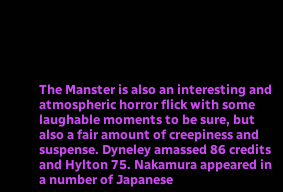The Manster is also an interesting and atmospheric horror flick with some laughable moments to be sure, but also a fair amount of creepiness and suspense. Dyneley amassed 86 credits and Hylton 75. Nakamura appeared in a number of Japanese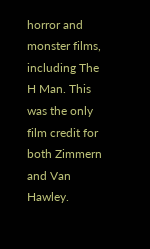horror and monster films, including The H Man. This was the only film credit for both Zimmern and Van Hawley.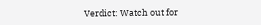Verdict: Watch out for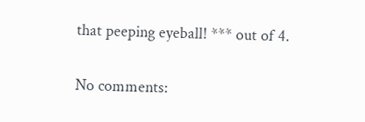that peeping eyeball! *** out of 4.

No comments: